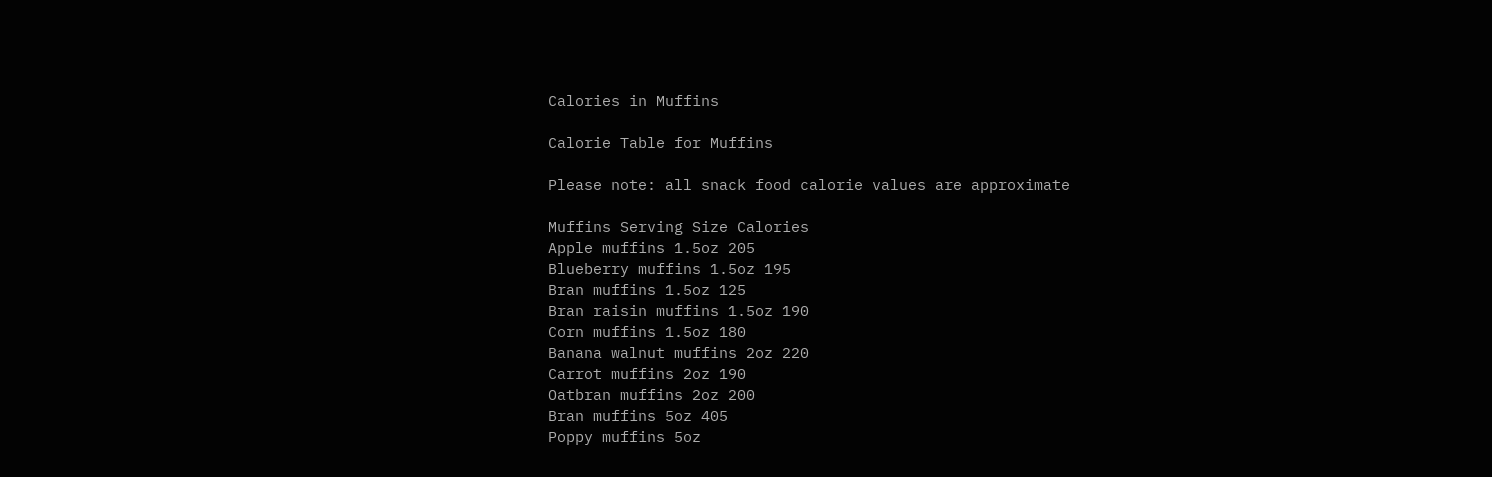Calories in Muffins

Calorie Table for Muffins

Please note: all snack food calorie values are approximate

Muffins Serving Size Calories
Apple muffins 1.5oz 205
Blueberry muffins 1.5oz 195
Bran muffins 1.5oz 125
Bran raisin muffins 1.5oz 190
Corn muffins 1.5oz 180
Banana walnut muffins 2oz 220
Carrot muffins 2oz 190
Oatbran muffins 2oz 200
Bran muffins 5oz 405
Poppy muffins 5oz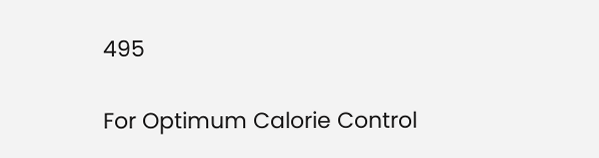495

For Optimum Calorie Control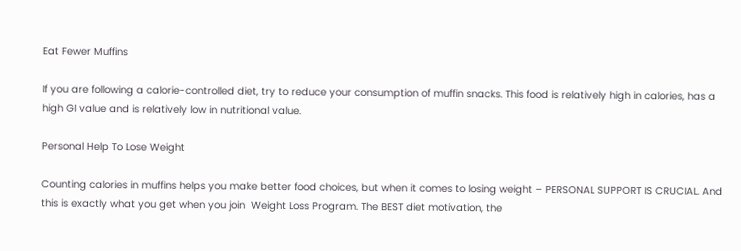Eat Fewer Muffins

If you are following a calorie-controlled diet, try to reduce your consumption of muffin snacks. This food is relatively high in calories, has a high GI value and is relatively low in nutritional value.

Personal Help To Lose Weight

Counting calories in muffins helps you make better food choices, but when it comes to losing weight – PERSONAL SUPPORT IS CRUCIAL. And this is exactly what you get when you join  Weight Loss Program. The BEST diet motivation, the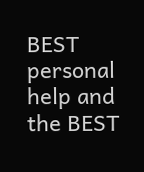BEST personal help and the BEST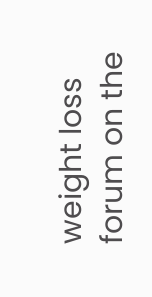weight loss forum on the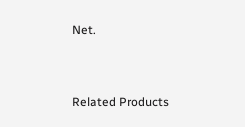Net.


Related Products